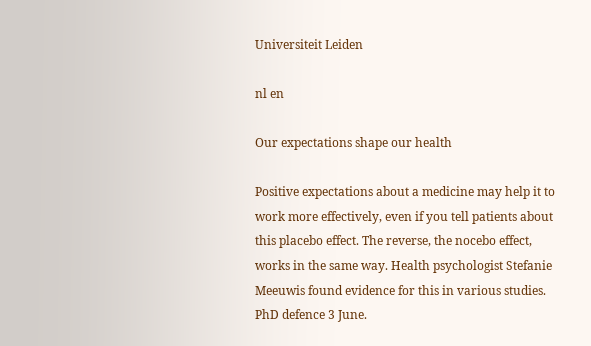Universiteit Leiden

nl en

Our expectations shape our health

Positive expectations about a medicine may help it to work more effectively, even if you tell patients about this placebo effect. The reverse, the nocebo effect, works in the same way. Health psychologist Stefanie Meeuwis found evidence for this in various studies. PhD defence 3 June.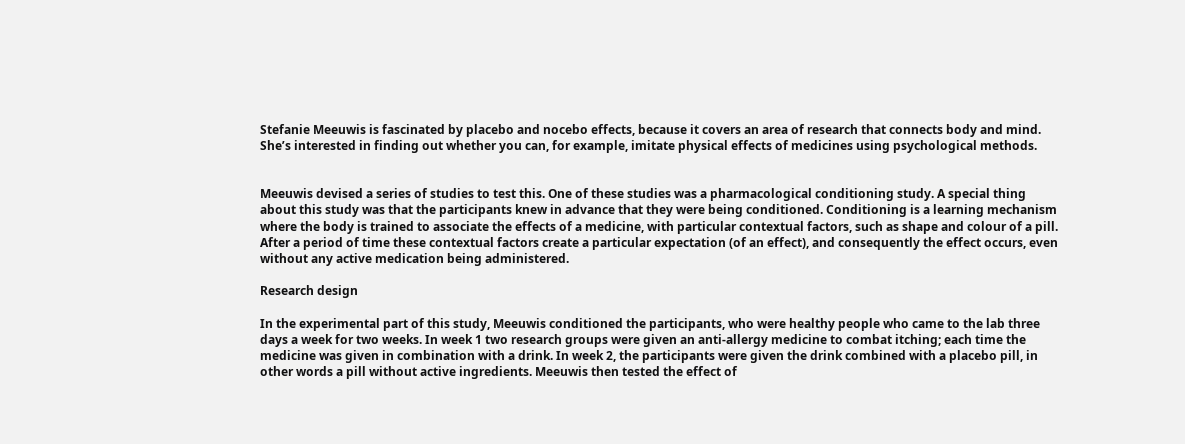Stefanie Meeuwis is fascinated by placebo and nocebo effects, because it covers an area of research that connects body and mind. She’s interested in finding out whether you can, for example, imitate physical effects of medicines using psychological methods.


Meeuwis devised a series of studies to test this. One of these studies was a pharmacological conditioning study. A special thing about this study was that the participants knew in advance that they were being conditioned. Conditioning is a learning mechanism where the body is trained to associate the effects of a medicine, with particular contextual factors, such as shape and colour of a pill. After a period of time these contextual factors create a particular expectation (of an effect), and consequently the effect occurs, even without any active medication being administered.

Research design

In the experimental part of this study, Meeuwis conditioned the participants, who were healthy people who came to the lab three days a week for two weeks. In week 1 two research groups were given an anti-allergy medicine to combat itching; each time the medicine was given in combination with a drink. In week 2, the participants were given the drink combined with a placebo pill, in other words a pill without active ingredients. Meeuwis then tested the effect of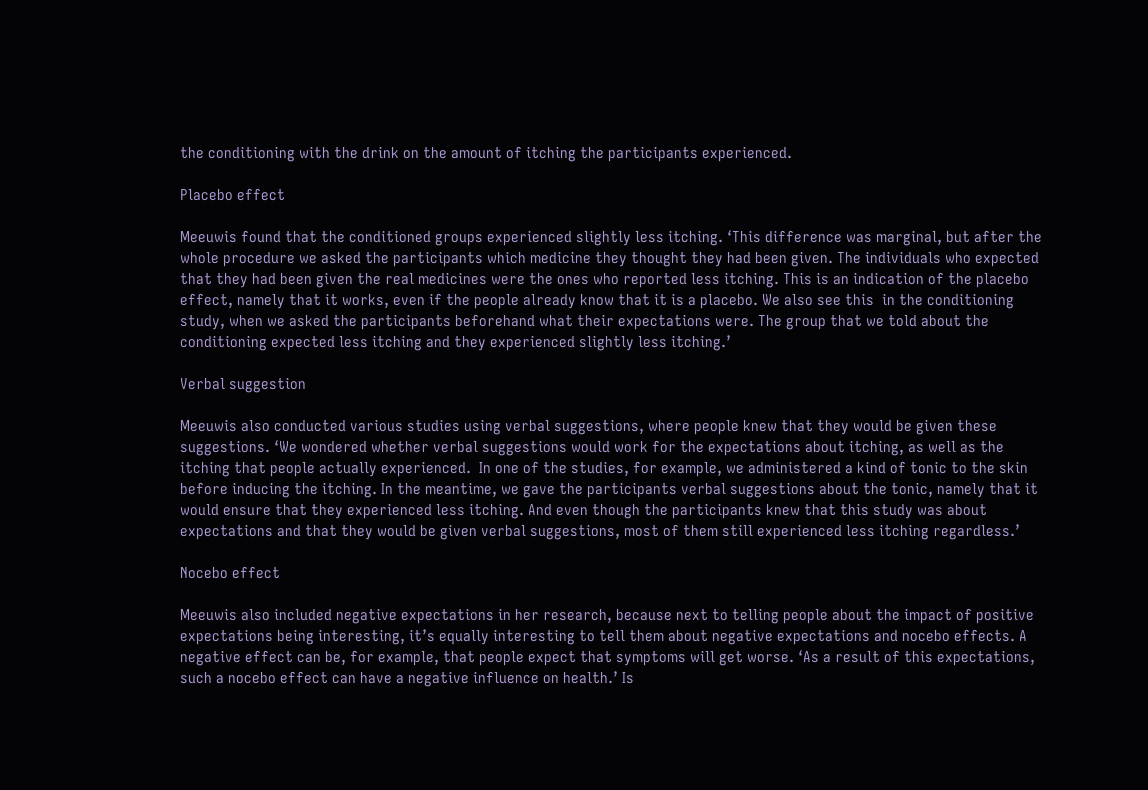the conditioning with the drink on the amount of itching the participants experienced.

Placebo effect

Meeuwis found that the conditioned groups experienced slightly less itching. ‘This difference was marginal, but after the whole procedure we asked the participants which medicine they thought they had been given. The individuals who expected that they had been given the real medicines were the ones who reported less itching. This is an indication of the placebo effect, namely that it works, even if the people already know that it is a placebo. We also see this  in the conditioning study, when we asked the participants beforehand what their expectations were. The group that we told about the conditioning expected less itching and they experienced slightly less itching.’

Verbal suggestion

Meeuwis also conducted various studies using verbal suggestions, where people knew that they would be given these suggestions. ‘We wondered whether verbal suggestions would work for the expectations about itching, as well as the itching that people actually experienced.  In one of the studies, for example, we administered a kind of tonic to the skin before inducing the itching. In the meantime, we gave the participants verbal suggestions about the tonic, namely that it would ensure that they experienced less itching. And even though the participants knew that this study was about expectations and that they would be given verbal suggestions, most of them still experienced less itching regardless.’

Nocebo effect

Meeuwis also included negative expectations in her research, because next to telling people about the impact of positive expectations being interesting, it’s equally interesting to tell them about negative expectations and nocebo effects. A negative effect can be, for example, that people expect that symptoms will get worse. ‘As a result of this expectations, such a nocebo effect can have a negative influence on health.’ Is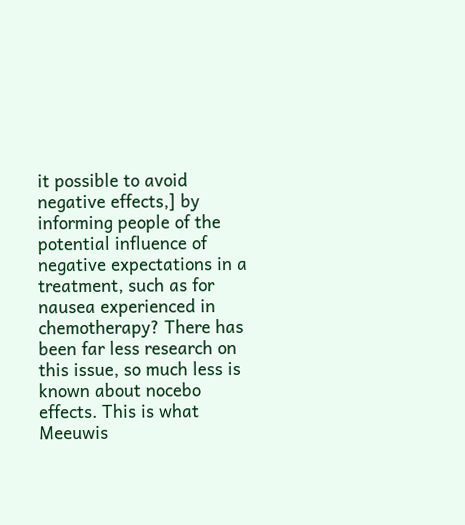it possible to avoid negative effects,] by informing people of the potential influence of negative expectations in a treatment, such as for nausea experienced in chemotherapy? There has been far less research on this issue, so much less is known about nocebo effects. This is what Meeuwis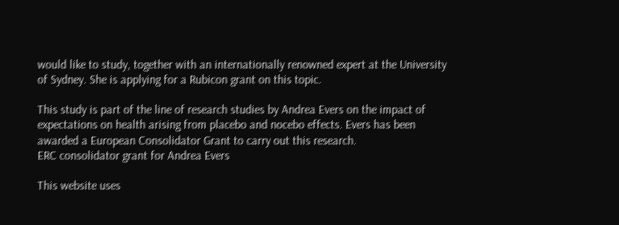would like to study, together with an internationally renowned expert at the University of Sydney. She is applying for a Rubicon grant on this topic.

This study is part of the line of research studies by Andrea Evers on the impact of expectations on health arising from placebo and nocebo effects. Evers has been awarded a European Consolidator Grant to carry out this research.
ERC consolidator grant for Andrea Evers

This website uses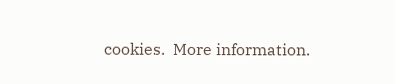cookies.  More information.